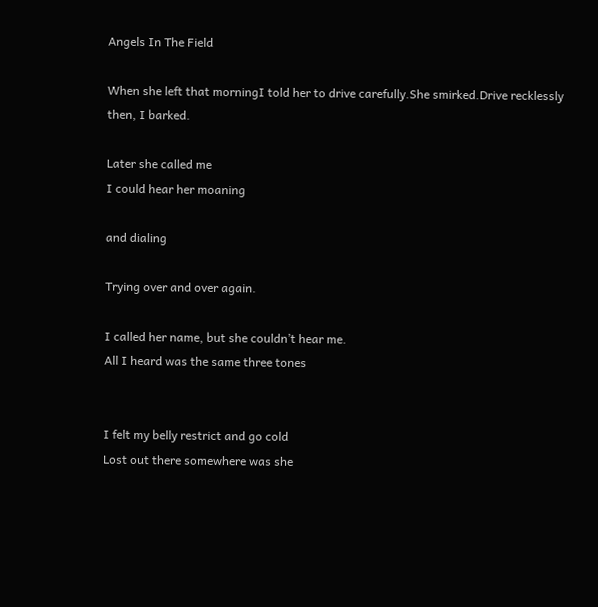Angels In The Field

When she left that morningI told her to drive carefully.She smirked.Drive recklessly then, I barked.

Later she called me
I could hear her moaning

and dialing

Trying over and over again.

I called her name, but she couldn’t hear me.
All I heard was the same three tones


I felt my belly restrict and go cold
Lost out there somewhere was she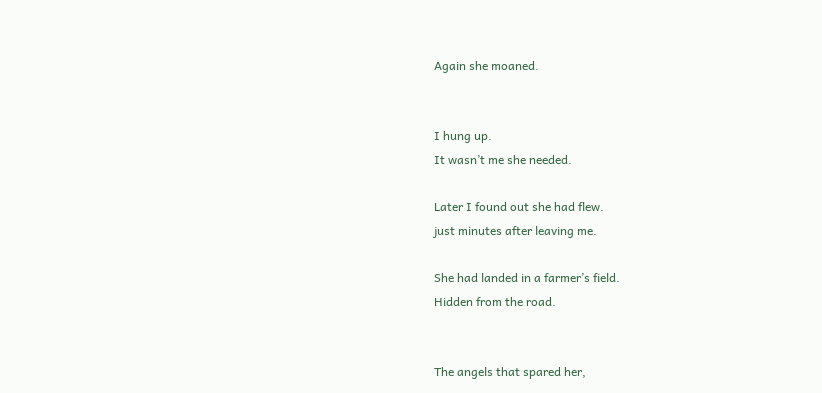Again she moaned.


I hung up.
It wasn’t me she needed.

Later I found out she had flew.
just minutes after leaving me.

She had landed in a farmer’s field.
Hidden from the road.


The angels that spared her,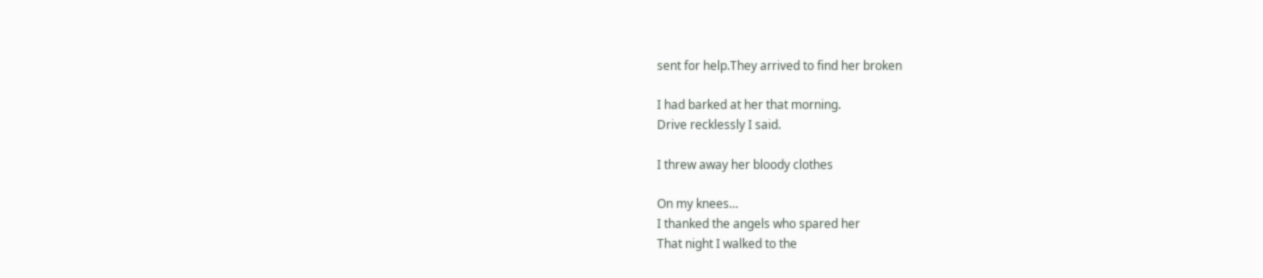sent for help.They arrived to find her broken

I had barked at her that morning.
Drive recklessly I said.

I threw away her bloody clothes

On my knees…
I thanked the angels who spared her
That night I walked to the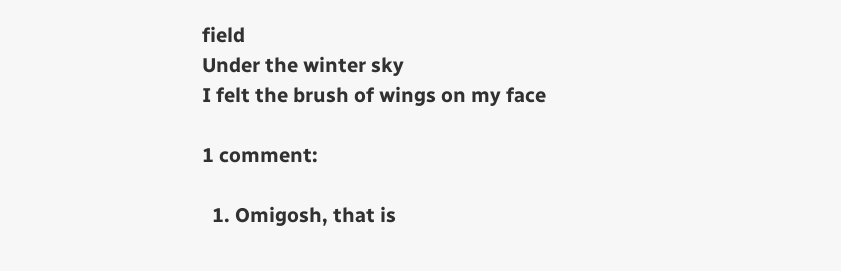field
Under the winter sky
I felt the brush of wings on my face

1 comment:

  1. Omigosh, that is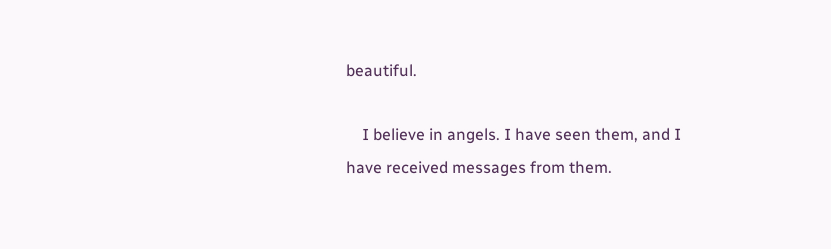beautiful.

    I believe in angels. I have seen them, and I have received messages from them.